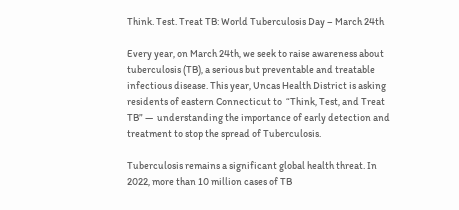Think. Test. Treat TB: World Tuberculosis Day – March 24th

Every year, on March 24th, we seek to raise awareness about tuberculosis (TB), a serious but preventable and treatable infectious disease. This year, Uncas Health District is asking residents of eastern Connecticut to  “Think, Test, and Treat TB” —  understanding the importance of early detection and treatment to stop the spread of Tuberculosis.

Tuberculosis remains a significant global health threat. In 2022, more than 10 million cases of TB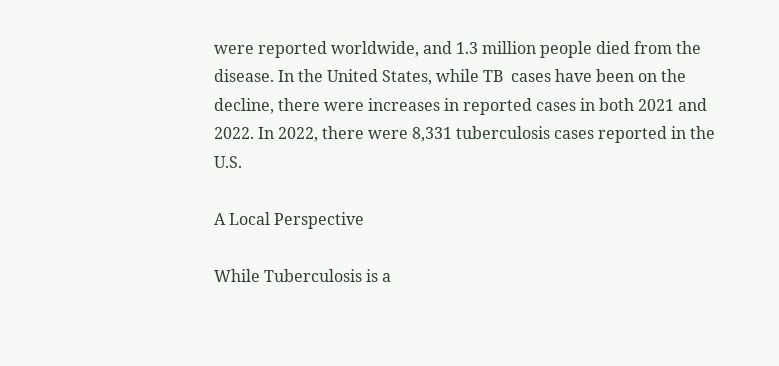were reported worldwide, and 1.3 million people died from the disease. In the United States, while TB  cases have been on the decline, there were increases in reported cases in both 2021 and 2022. In 2022, there were 8,331 tuberculosis cases reported in the U.S.

A Local Perspective

While Tuberculosis is a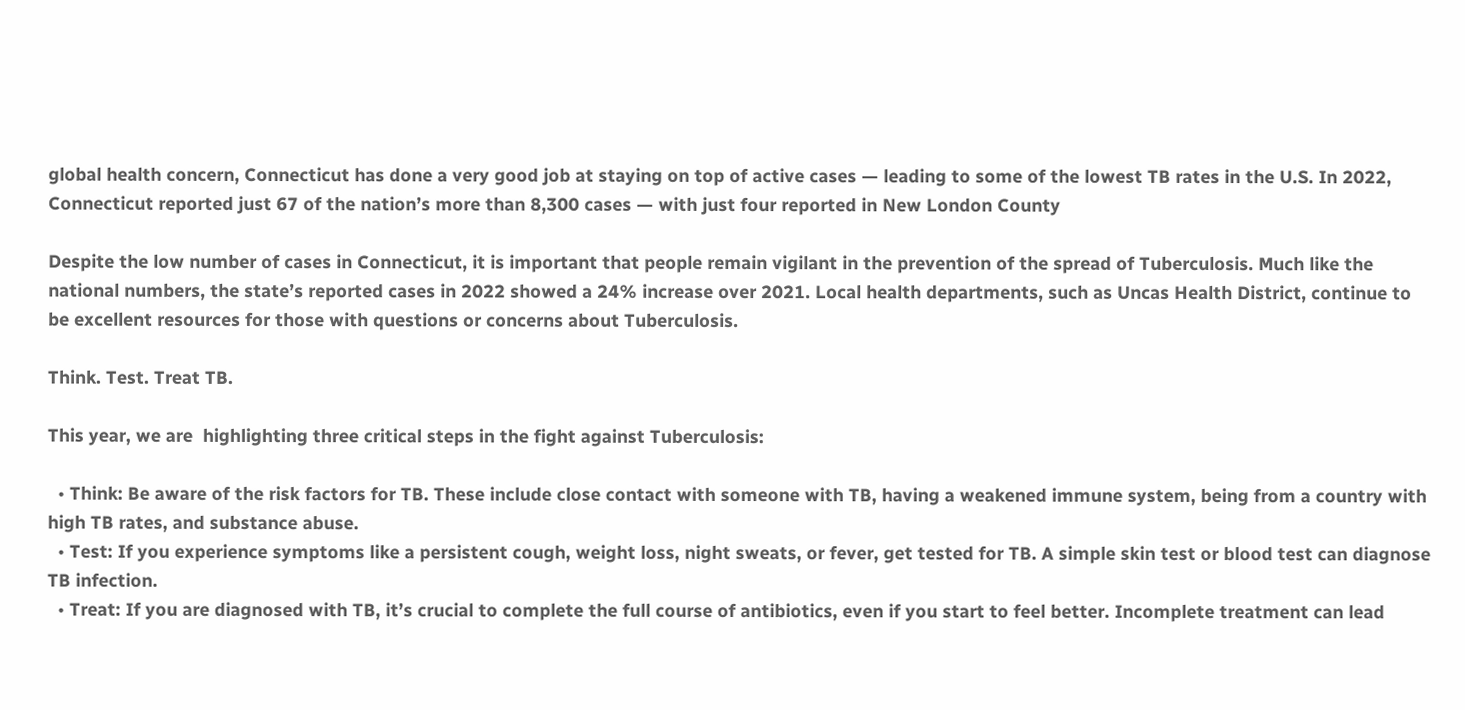global health concern, Connecticut has done a very good job at staying on top of active cases — leading to some of the lowest TB rates in the U.S. In 2022, Connecticut reported just 67 of the nation’s more than 8,300 cases — with just four reported in New London County

Despite the low number of cases in Connecticut, it is important that people remain vigilant in the prevention of the spread of Tuberculosis. Much like the national numbers, the state’s reported cases in 2022 showed a 24% increase over 2021. Local health departments, such as Uncas Health District, continue to be excellent resources for those with questions or concerns about Tuberculosis.

Think. Test. Treat TB.

This year, we are  highlighting three critical steps in the fight against Tuberculosis:

  • Think: Be aware of the risk factors for TB. These include close contact with someone with TB, having a weakened immune system, being from a country with high TB rates, and substance abuse.
  • Test: If you experience symptoms like a persistent cough, weight loss, night sweats, or fever, get tested for TB. A simple skin test or blood test can diagnose TB infection.
  • Treat: If you are diagnosed with TB, it’s crucial to complete the full course of antibiotics, even if you start to feel better. Incomplete treatment can lead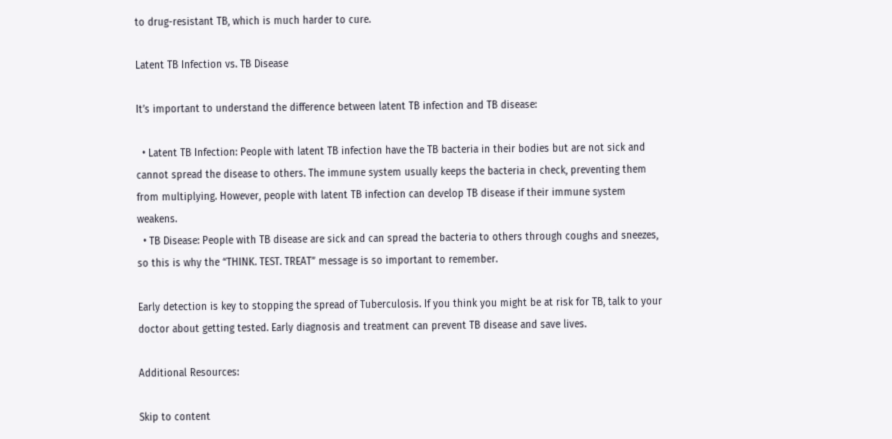to drug-resistant TB, which is much harder to cure.

Latent TB Infection vs. TB Disease

It’s important to understand the difference between latent TB infection and TB disease:

  • Latent TB Infection: People with latent TB infection have the TB bacteria in their bodies but are not sick and cannot spread the disease to others. The immune system usually keeps the bacteria in check, preventing them from multiplying. However, people with latent TB infection can develop TB disease if their immune system weakens.
  • TB Disease: People with TB disease are sick and can spread the bacteria to others through coughs and sneezes, so this is why the “THINK. TEST. TREAT” message is so important to remember.

Early detection is key to stopping the spread of Tuberculosis. If you think you might be at risk for TB, talk to your doctor about getting tested. Early diagnosis and treatment can prevent TB disease and save lives.

Additional Resources:

Skip to content